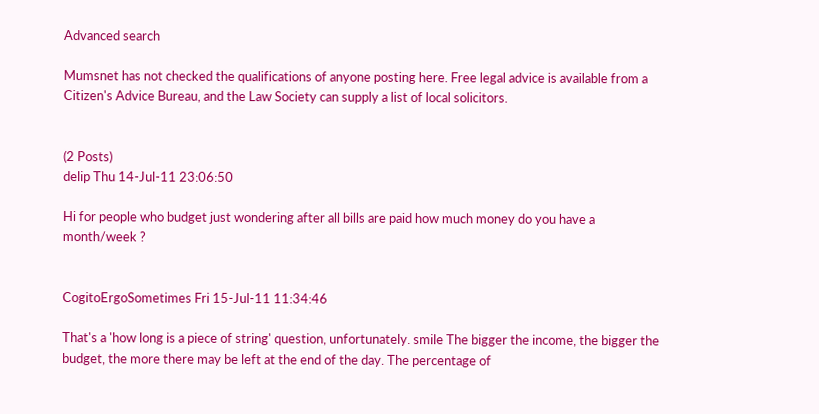Advanced search

Mumsnet has not checked the qualifications of anyone posting here. Free legal advice is available from a Citizen's Advice Bureau, and the Law Society can supply a list of local solicitors.


(2 Posts)
delip Thu 14-Jul-11 23:06:50

Hi for people who budget just wondering after all bills are paid how much money do you have a month/week ?


CogitoErgoSometimes Fri 15-Jul-11 11:34:46

That's a 'how long is a piece of string' question, unfortunately. smile The bigger the income, the bigger the budget, the more there may be left at the end of the day. The percentage of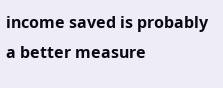income saved is probably a better measure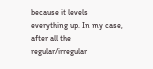because it levels everything up. In my case, after all the regular/irregular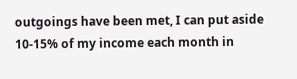outgoings have been met, I can put aside 10-15% of my income each month in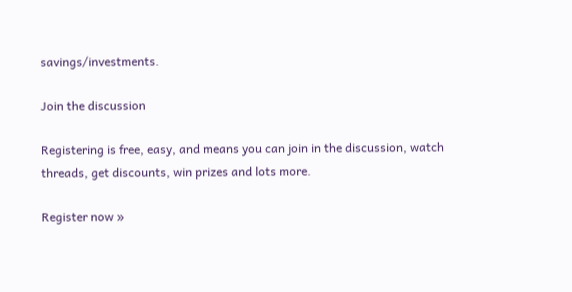savings/investments.

Join the discussion

Registering is free, easy, and means you can join in the discussion, watch threads, get discounts, win prizes and lots more.

Register now »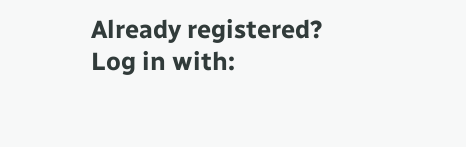Already registered? Log in with: